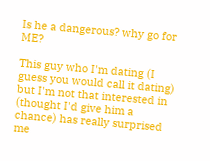Is he a dangerous? why go for ME?

This guy who I'm dating (I guess you would call it dating) but I'm not that interested in (thought I'd give him a chance) has really surprised me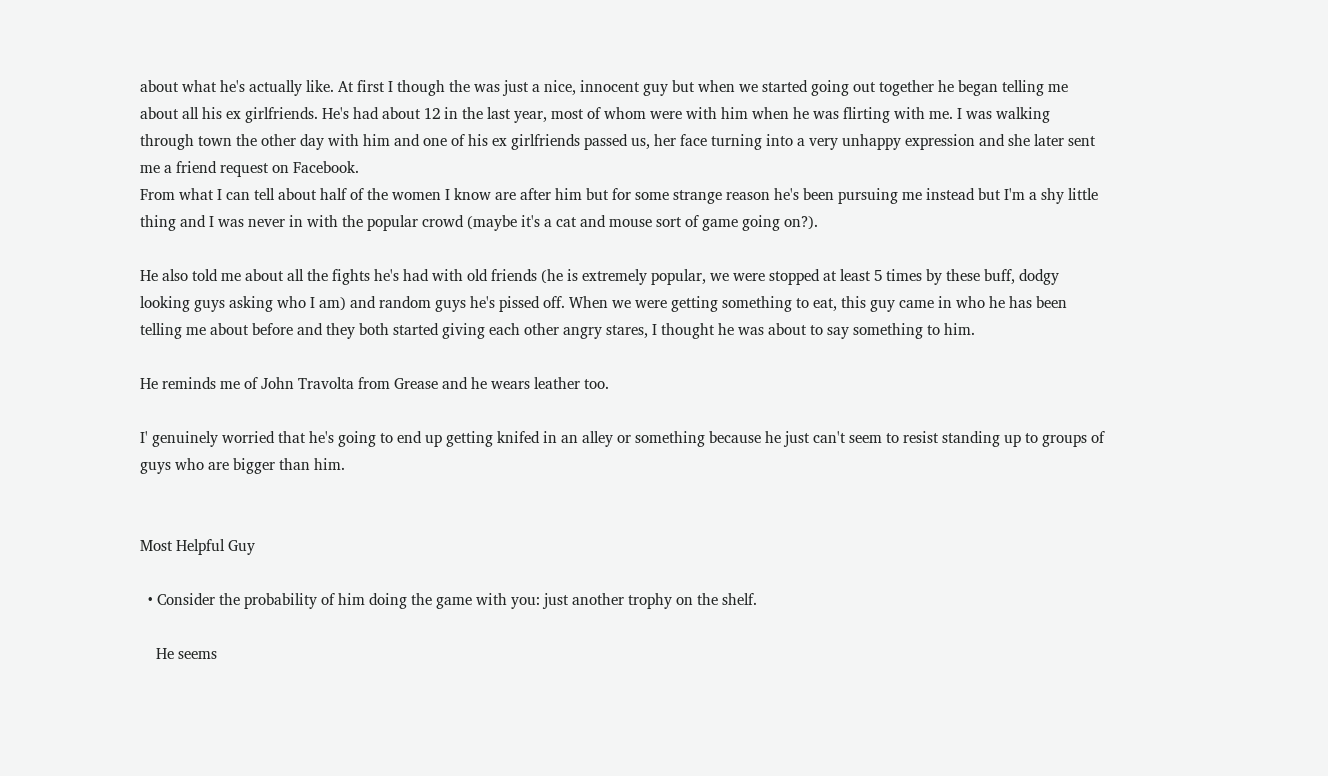about what he's actually like. At first I though the was just a nice, innocent guy but when we started going out together he began telling me about all his ex girlfriends. He's had about 12 in the last year, most of whom were with him when he was flirting with me. I was walking through town the other day with him and one of his ex girlfriends passed us, her face turning into a very unhappy expression and she later sent me a friend request on Facebook.
From what I can tell about half of the women I know are after him but for some strange reason he's been pursuing me instead but I'm a shy little thing and I was never in with the popular crowd (maybe it's a cat and mouse sort of game going on?).

He also told me about all the fights he's had with old friends (he is extremely popular, we were stopped at least 5 times by these buff, dodgy looking guys asking who I am) and random guys he's pissed off. When we were getting something to eat, this guy came in who he has been telling me about before and they both started giving each other angry stares, I thought he was about to say something to him.

He reminds me of John Travolta from Grease and he wears leather too.

I' genuinely worried that he's going to end up getting knifed in an alley or something because he just can't seem to resist standing up to groups of guys who are bigger than him.


Most Helpful Guy

  • Consider the probability of him doing the game with you: just another trophy on the shelf.

    He seems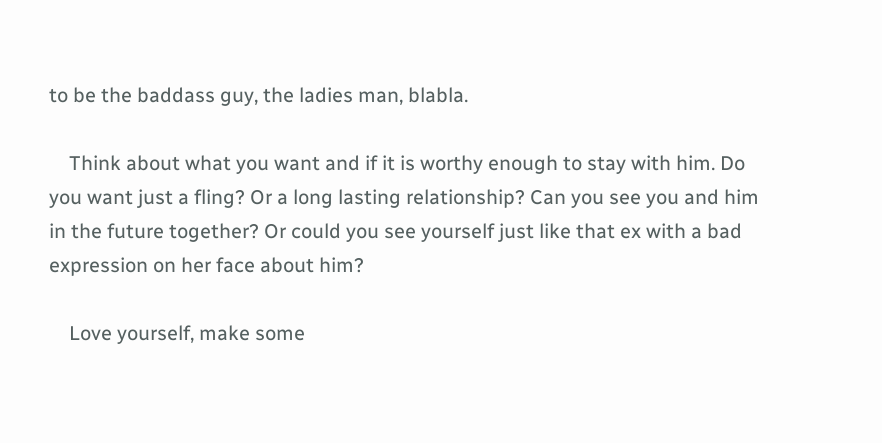to be the baddass guy, the ladies man, blabla.

    Think about what you want and if it is worthy enough to stay with him. Do you want just a fling? Or a long lasting relationship? Can you see you and him in the future together? Or could you see yourself just like that ex with a bad expression on her face about him?

    Love yourself, make some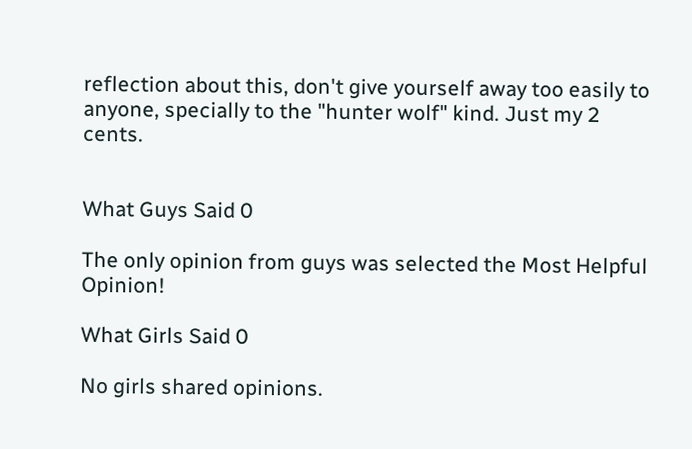reflection about this, don't give yourself away too easily to anyone, specially to the "hunter wolf" kind. Just my 2 cents.


What Guys Said 0

The only opinion from guys was selected the Most Helpful Opinion!

What Girls Said 0

No girls shared opinions.